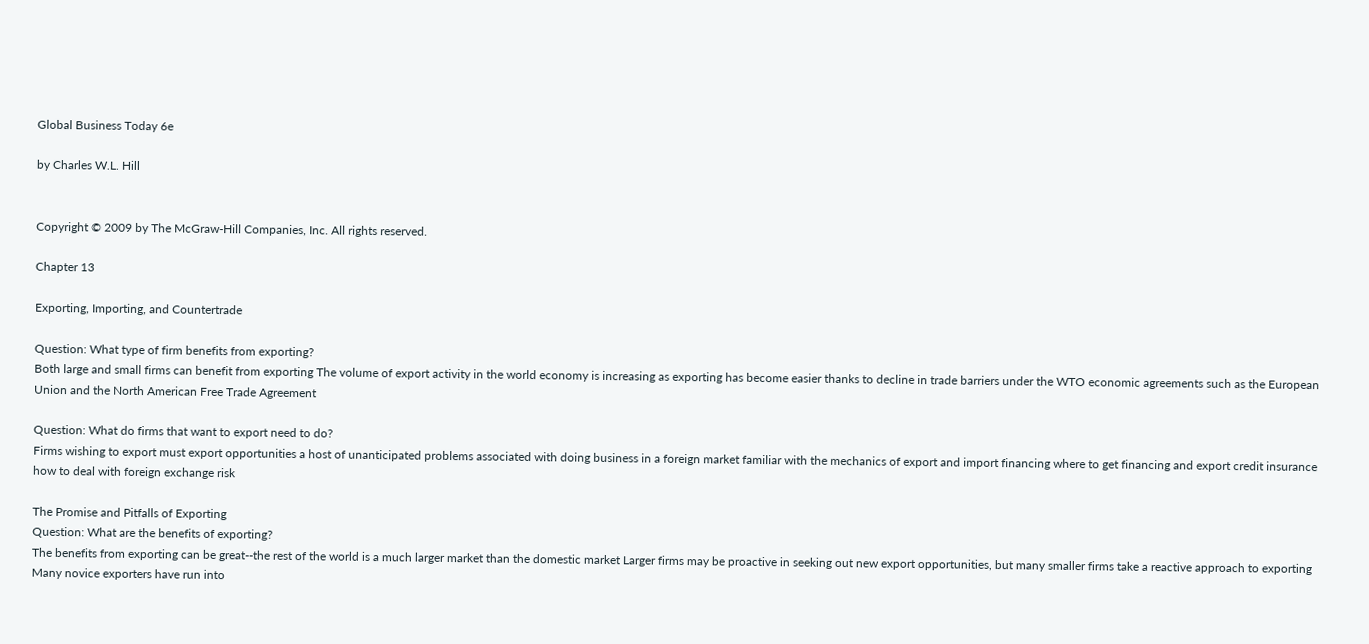Global Business Today 6e

by Charles W.L. Hill


Copyright © 2009 by The McGraw-Hill Companies, Inc. All rights reserved.

Chapter 13

Exporting, Importing, and Countertrade

Question: What type of firm benefits from exporting?
Both large and small firms can benefit from exporting The volume of export activity in the world economy is increasing as exporting has become easier thanks to decline in trade barriers under the WTO economic agreements such as the European Union and the North American Free Trade Agreement

Question: What do firms that want to export need to do?
Firms wishing to export must export opportunities a host of unanticipated problems associated with doing business in a foreign market familiar with the mechanics of export and import financing where to get financing and export credit insurance how to deal with foreign exchange risk

The Promise and Pitfalls of Exporting
Question: What are the benefits of exporting?
The benefits from exporting can be great--the rest of the world is a much larger market than the domestic market Larger firms may be proactive in seeking out new export opportunities, but many smaller firms take a reactive approach to exporting Many novice exporters have run into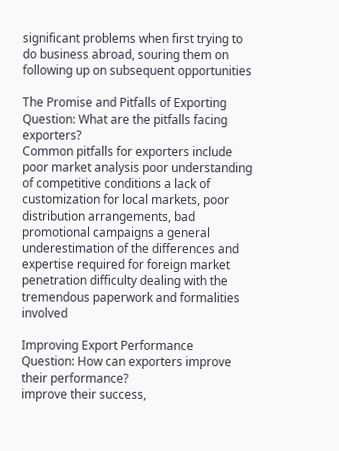significant problems when first trying to do business abroad, souring them on following up on subsequent opportunities

The Promise and Pitfalls of Exporting
Question: What are the pitfalls facing exporters?
Common pitfalls for exporters include poor market analysis poor understanding of competitive conditions a lack of customization for local markets, poor distribution arrangements, bad promotional campaigns a general underestimation of the differences and expertise required for foreign market penetration difficulty dealing with the tremendous paperwork and formalities involved

Improving Export Performance
Question: How can exporters improve their performance?
improve their success,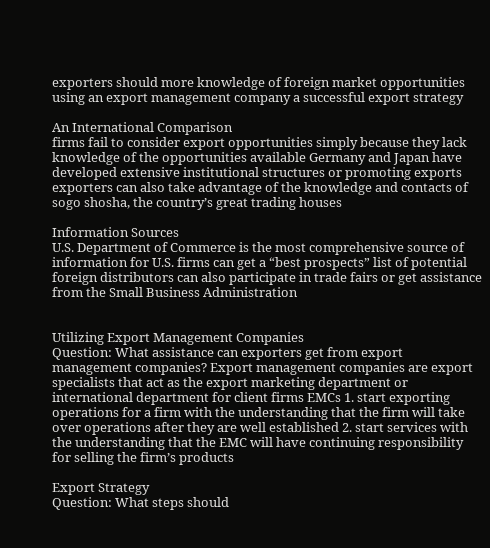exporters should more knowledge of foreign market opportunities using an export management company a successful export strategy

An International Comparison
firms fail to consider export opportunities simply because they lack knowledge of the opportunities available Germany and Japan have developed extensive institutional structures or promoting exports exporters can also take advantage of the knowledge and contacts of sogo shosha, the country’s great trading houses

Information Sources
U.S. Department of Commerce is the most comprehensive source of information for U.S. firms can get a “best prospects” list of potential foreign distributors can also participate in trade fairs or get assistance from the Small Business Administration


Utilizing Export Management Companies
Question: What assistance can exporters get from export management companies? Export management companies are export specialists that act as the export marketing department or international department for client firms EMCs 1. start exporting operations for a firm with the understanding that the firm will take over operations after they are well established 2. start services with the understanding that the EMC will have continuing responsibility for selling the firm’s products

Export Strategy
Question: What steps should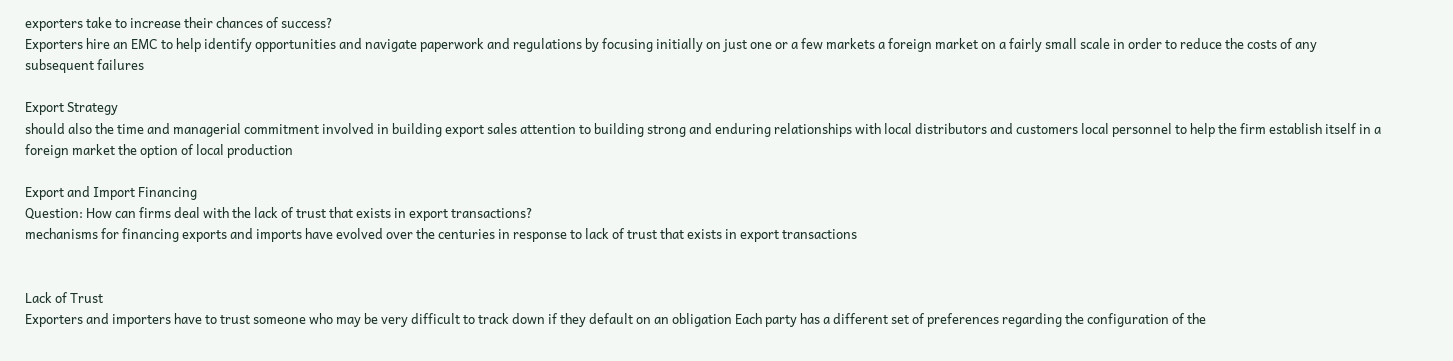exporters take to increase their chances of success?
Exporters hire an EMC to help identify opportunities and navigate paperwork and regulations by focusing initially on just one or a few markets a foreign market on a fairly small scale in order to reduce the costs of any subsequent failures

Export Strategy
should also the time and managerial commitment involved in building export sales attention to building strong and enduring relationships with local distributors and customers local personnel to help the firm establish itself in a foreign market the option of local production

Export and Import Financing
Question: How can firms deal with the lack of trust that exists in export transactions?
mechanisms for financing exports and imports have evolved over the centuries in response to lack of trust that exists in export transactions


Lack of Trust
Exporters and importers have to trust someone who may be very difficult to track down if they default on an obligation Each party has a different set of preferences regarding the configuration of the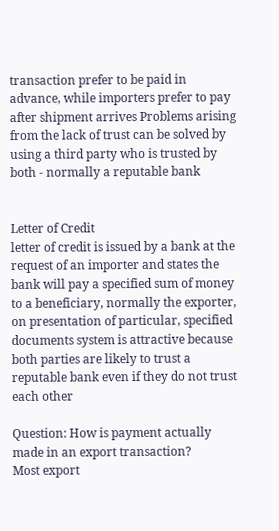transaction prefer to be paid in advance, while importers prefer to pay after shipment arrives Problems arising from the lack of trust can be solved by using a third party who is trusted by both - normally a reputable bank


Letter of Credit
letter of credit is issued by a bank at the request of an importer and states the bank will pay a specified sum of money to a beneficiary, normally the exporter, on presentation of particular, specified documents system is attractive because both parties are likely to trust a reputable bank even if they do not trust each other

Question: How is payment actually made in an export transaction?
Most export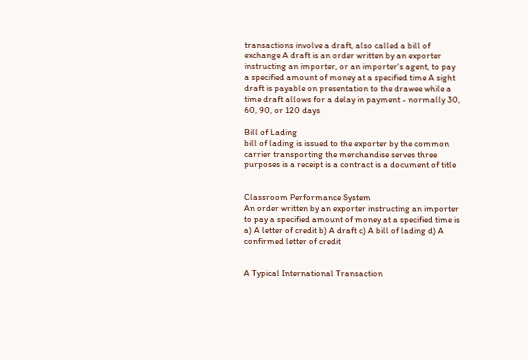transactions involve a draft, also called a bill of exchange A draft is an order written by an exporter instructing an importer, or an importer's agent, to pay a specified amount of money at a specified time A sight draft is payable on presentation to the drawee while a time draft allows for a delay in payment - normally 30, 60, 90, or 120 days

Bill of Lading
bill of lading is issued to the exporter by the common carrier transporting the merchandise serves three purposes is a receipt is a contract is a document of title


Classroom Performance System
An order written by an exporter instructing an importer to pay a specified amount of money at a specified time is a) A letter of credit b) A draft c) A bill of lading d) A confirmed letter of credit


A Typical International Transaction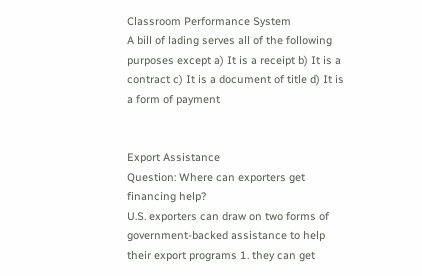Classroom Performance System
A bill of lading serves all of the following purposes except a) It is a receipt b) It is a contract c) It is a document of title d) It is a form of payment


Export Assistance
Question: Where can exporters get financing help?
U.S. exporters can draw on two forms of government-backed assistance to help their export programs 1. they can get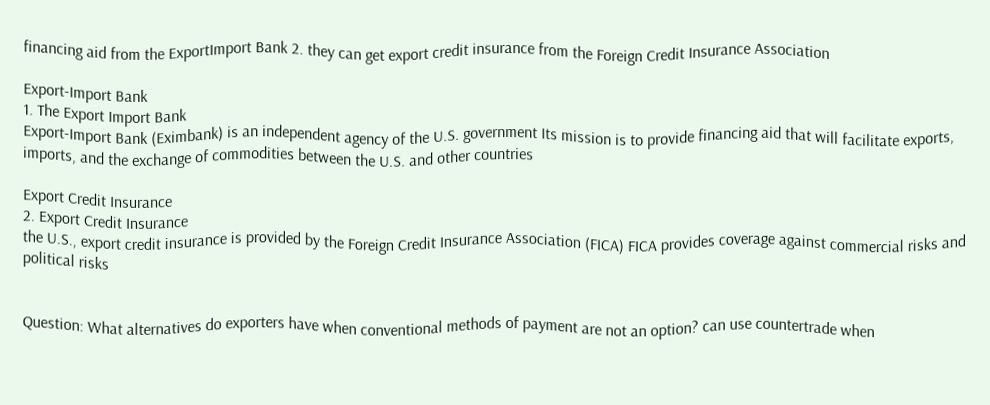financing aid from the ExportImport Bank 2. they can get export credit insurance from the Foreign Credit Insurance Association

Export-Import Bank
1. The Export Import Bank
Export-Import Bank (Eximbank) is an independent agency of the U.S. government Its mission is to provide financing aid that will facilitate exports, imports, and the exchange of commodities between the U.S. and other countries

Export Credit Insurance
2. Export Credit Insurance
the U.S., export credit insurance is provided by the Foreign Credit Insurance Association (FICA) FICA provides coverage against commercial risks and political risks


Question: What alternatives do exporters have when conventional methods of payment are not an option? can use countertrade when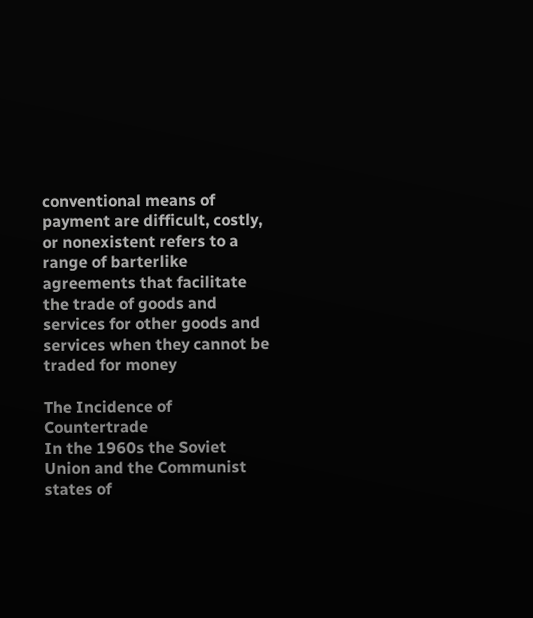conventional means of payment are difficult, costly, or nonexistent refers to a range of barterlike agreements that facilitate the trade of goods and services for other goods and services when they cannot be traded for money

The Incidence of Countertrade
In the 1960s the Soviet Union and the Communist states of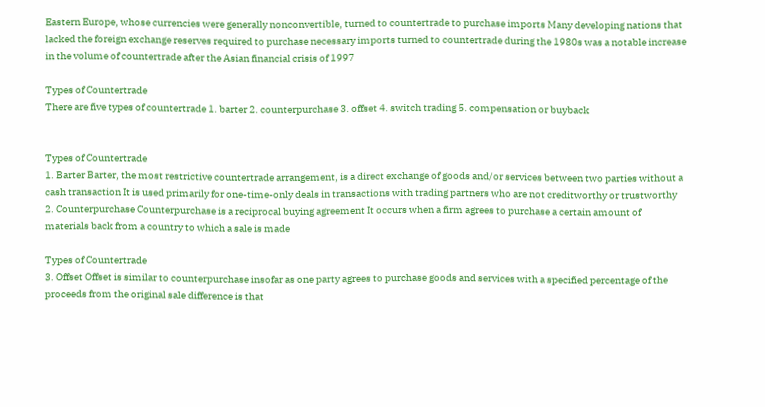Eastern Europe, whose currencies were generally nonconvertible, turned to countertrade to purchase imports Many developing nations that lacked the foreign exchange reserves required to purchase necessary imports turned to countertrade during the 1980s was a notable increase in the volume of countertrade after the Asian financial crisis of 1997

Types of Countertrade
There are five types of countertrade 1. barter 2. counterpurchase 3. offset 4. switch trading 5. compensation or buyback


Types of Countertrade
1. Barter Barter, the most restrictive countertrade arrangement, is a direct exchange of goods and/or services between two parties without a cash transaction It is used primarily for one-time-only deals in transactions with trading partners who are not creditworthy or trustworthy 2. Counterpurchase Counterpurchase is a reciprocal buying agreement It occurs when a firm agrees to purchase a certain amount of materials back from a country to which a sale is made

Types of Countertrade
3. Offset Offset is similar to counterpurchase insofar as one party agrees to purchase goods and services with a specified percentage of the proceeds from the original sale difference is that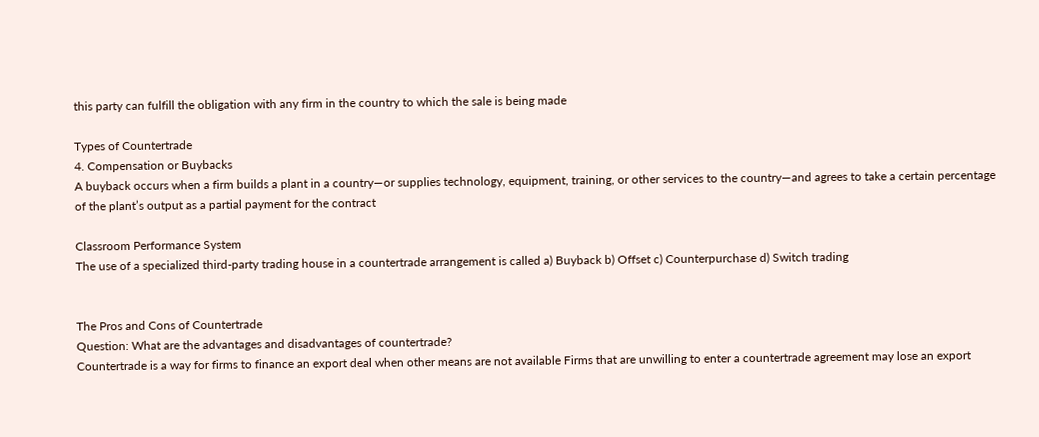this party can fulfill the obligation with any firm in the country to which the sale is being made

Types of Countertrade
4. Compensation or Buybacks
A buyback occurs when a firm builds a plant in a country—or supplies technology, equipment, training, or other services to the country—and agrees to take a certain percentage of the plant’s output as a partial payment for the contract

Classroom Performance System
The use of a specialized third-party trading house in a countertrade arrangement is called a) Buyback b) Offset c) Counterpurchase d) Switch trading


The Pros and Cons of Countertrade
Question: What are the advantages and disadvantages of countertrade?
Countertrade is a way for firms to finance an export deal when other means are not available Firms that are unwilling to enter a countertrade agreement may lose an export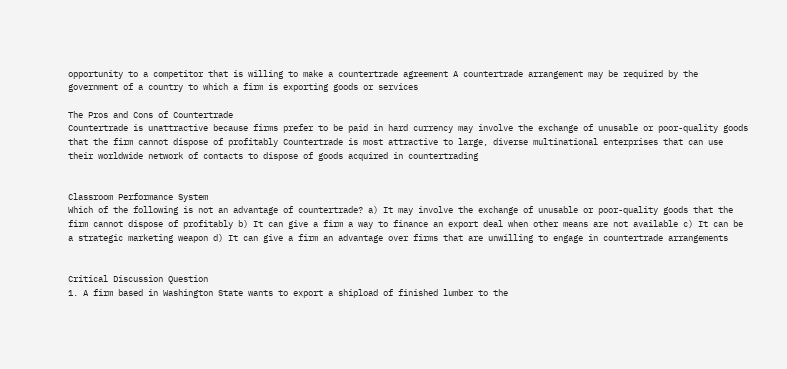opportunity to a competitor that is willing to make a countertrade agreement A countertrade arrangement may be required by the government of a country to which a firm is exporting goods or services

The Pros and Cons of Countertrade
Countertrade is unattractive because firms prefer to be paid in hard currency may involve the exchange of unusable or poor-quality goods that the firm cannot dispose of profitably Countertrade is most attractive to large, diverse multinational enterprises that can use their worldwide network of contacts to dispose of goods acquired in countertrading


Classroom Performance System
Which of the following is not an advantage of countertrade? a) It may involve the exchange of unusable or poor-quality goods that the firm cannot dispose of profitably b) It can give a firm a way to finance an export deal when other means are not available c) It can be a strategic marketing weapon d) It can give a firm an advantage over firms that are unwilling to engage in countertrade arrangements


Critical Discussion Question
1. A firm based in Washington State wants to export a shipload of finished lumber to the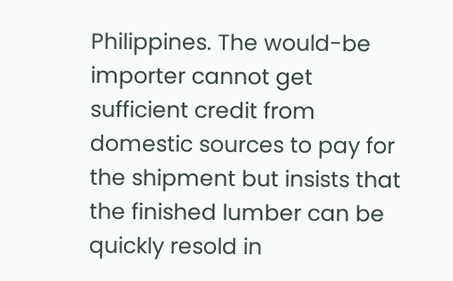Philippines. The would-be importer cannot get sufficient credit from domestic sources to pay for the shipment but insists that the finished lumber can be quickly resold in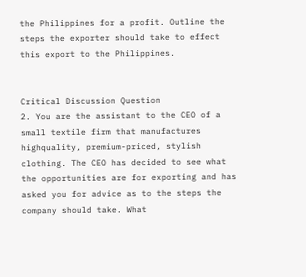the Philippines for a profit. Outline the steps the exporter should take to effect this export to the Philippines.


Critical Discussion Question
2. You are the assistant to the CEO of a small textile firm that manufactures highquality, premium-priced, stylish clothing. The CEO has decided to see what the opportunities are for exporting and has asked you for advice as to the steps the company should take. What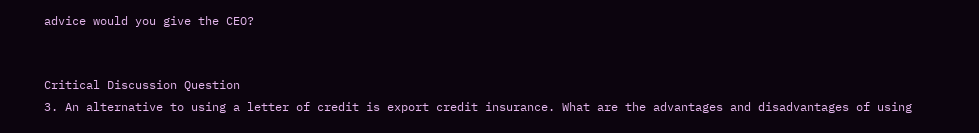advice would you give the CEO?


Critical Discussion Question
3. An alternative to using a letter of credit is export credit insurance. What are the advantages and disadvantages of using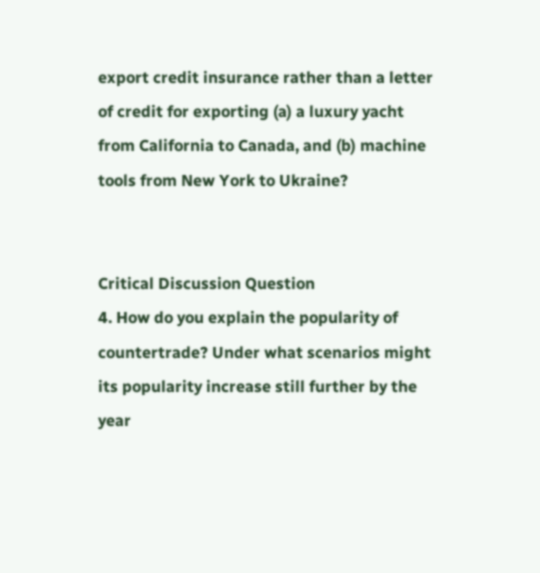export credit insurance rather than a letter of credit for exporting (a) a luxury yacht from California to Canada, and (b) machine tools from New York to Ukraine?


Critical Discussion Question
4. How do you explain the popularity of countertrade? Under what scenarios might its popularity increase still further by the year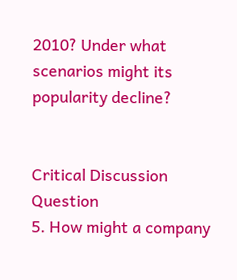2010? Under what scenarios might its popularity decline?


Critical Discussion Question
5. How might a company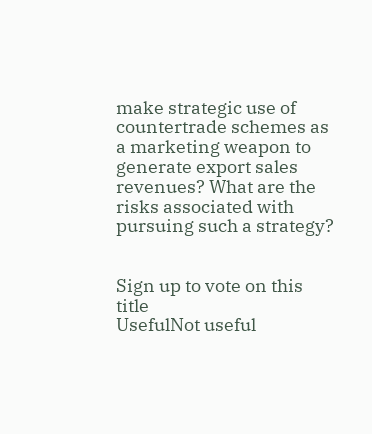make strategic use of countertrade schemes as a marketing weapon to generate export sales revenues? What are the risks associated with pursuing such a strategy?


Sign up to vote on this title
UsefulNot useful